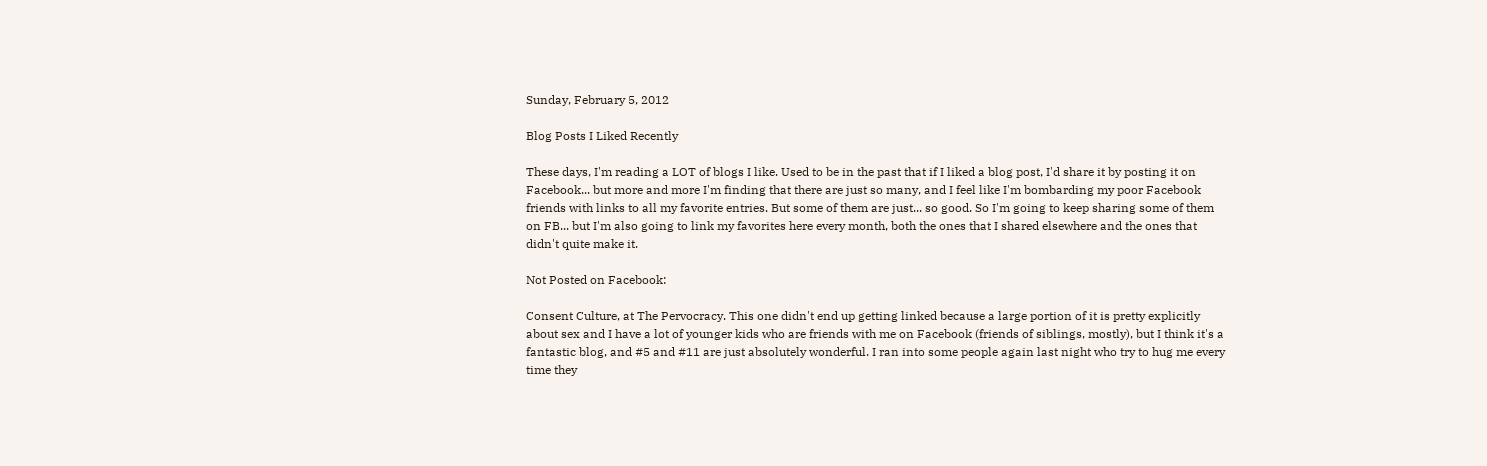Sunday, February 5, 2012

Blog Posts I Liked Recently

These days, I'm reading a LOT of blogs I like. Used to be in the past that if I liked a blog post, I'd share it by posting it on Facebook... but more and more I'm finding that there are just so many, and I feel like I'm bombarding my poor Facebook friends with links to all my favorite entries. But some of them are just... so good. So I'm going to keep sharing some of them on FB... but I'm also going to link my favorites here every month, both the ones that I shared elsewhere and the ones that didn't quite make it.

Not Posted on Facebook:

Consent Culture, at The Pervocracy. This one didn't end up getting linked because a large portion of it is pretty explicitly about sex and I have a lot of younger kids who are friends with me on Facebook (friends of siblings, mostly), but I think it's a fantastic blog, and #5 and #11 are just absolutely wonderful. I ran into some people again last night who try to hug me every time they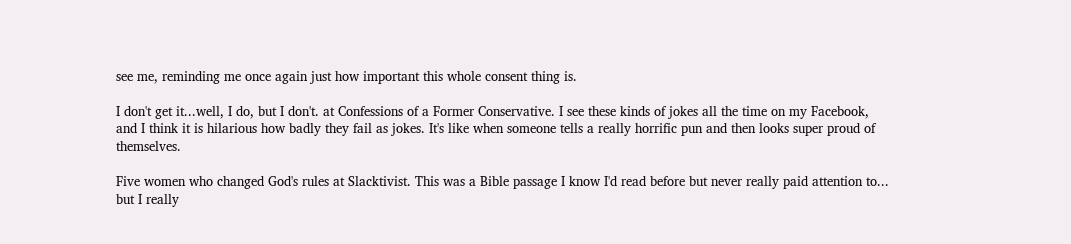see me, reminding me once again just how important this whole consent thing is.

I don't get it...well, I do, but I don't. at Confessions of a Former Conservative. I see these kinds of jokes all the time on my Facebook, and I think it is hilarious how badly they fail as jokes. It's like when someone tells a really horrific pun and then looks super proud of themselves.

Five women who changed God's rules at Slacktivist. This was a Bible passage I know I'd read before but never really paid attention to... but I really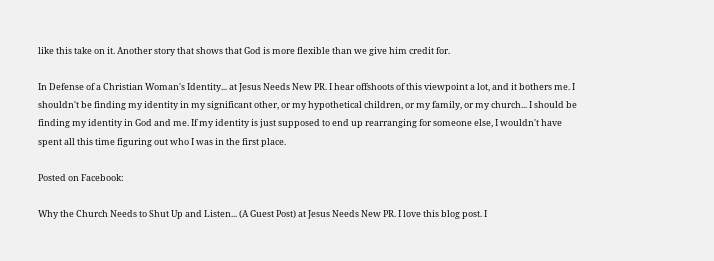like this take on it. Another story that shows that God is more flexible than we give him credit for.

In Defense of a Christian Woman's Identity... at Jesus Needs New PR. I hear offshoots of this viewpoint a lot, and it bothers me. I shouldn't be finding my identity in my significant other, or my hypothetical children, or my family, or my church... I should be finding my identity in God and me. If my identity is just supposed to end up rearranging for someone else, I wouldn't have spent all this time figuring out who I was in the first place.

Posted on Facebook:

Why the Church Needs to Shut Up and Listen... (A Guest Post) at Jesus Needs New PR. I love this blog post. I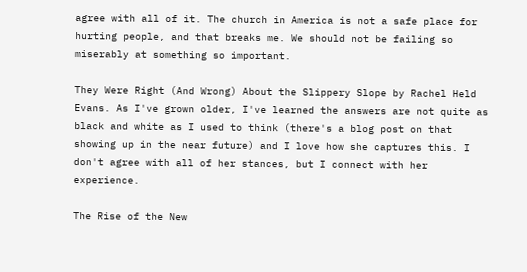agree with all of it. The church in America is not a safe place for hurting people, and that breaks me. We should not be failing so miserably at something so important.

They Were Right (And Wrong) About the Slippery Slope by Rachel Held Evans. As I've grown older, I've learned the answers are not quite as black and white as I used to think (there's a blog post on that showing up in the near future) and I love how she captures this. I don't agree with all of her stances, but I connect with her experience.

The Rise of the New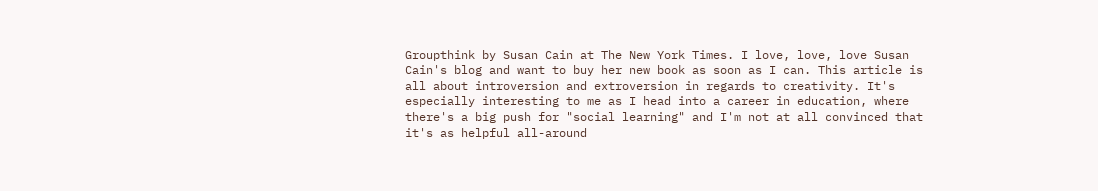Groupthink by Susan Cain at The New York Times. I love, love, love Susan Cain's blog and want to buy her new book as soon as I can. This article is all about introversion and extroversion in regards to creativity. It's especially interesting to me as I head into a career in education, where there's a big push for "social learning" and I'm not at all convinced that it's as helpful all-around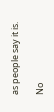as people say it is.

No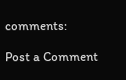comments:

Post a Comment